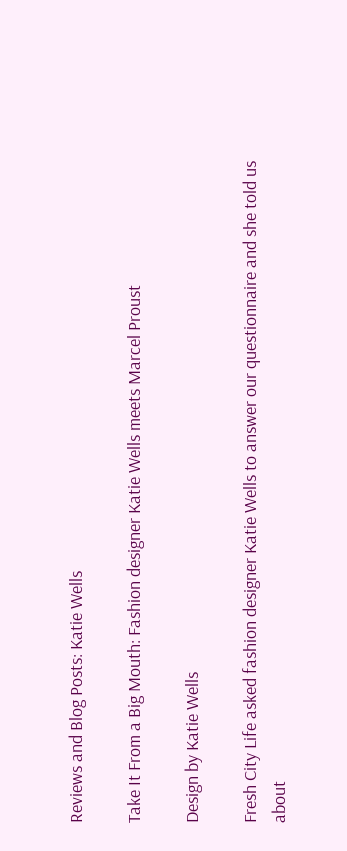Reviews and Blog Posts: Katie Wells

Take It From a Big Mouth: Fashion designer Katie Wells meets Marcel Proust

Design by Katie Wells

Fresh City Life asked fashion designer Katie Wells to answer our questionnaire and she told us about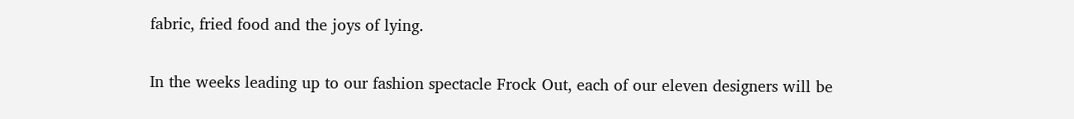fabric, fried food and the joys of lying.

In the weeks leading up to our fashion spectacle Frock Out, each of our eleven designers will be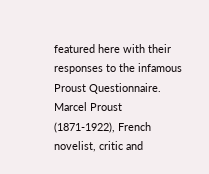featured here with their responses to the infamous Proust Questionnaire. Marcel Proust (1871-1922), French novelist, critic and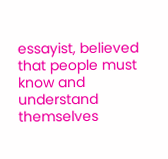essayist, believed that people must know and understand themselves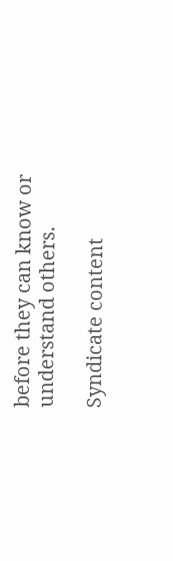before they can know or understand others.

Syndicate content